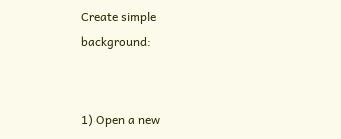Create simple background:


1) Open a new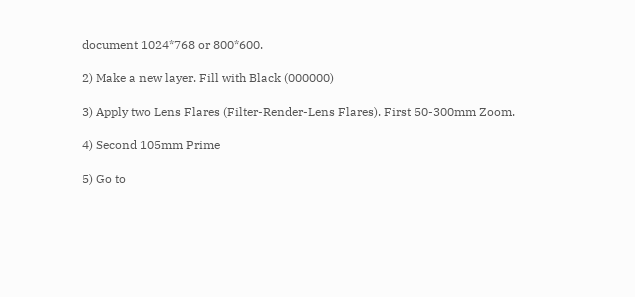document 1024*768 or 800*600.

2) Make a new layer. Fill with Black (000000)

3) Apply two Lens Flares (Filter-Render-Lens Flares). First 50-300mm Zoom.

4) Second 105mm Prime

5) Go to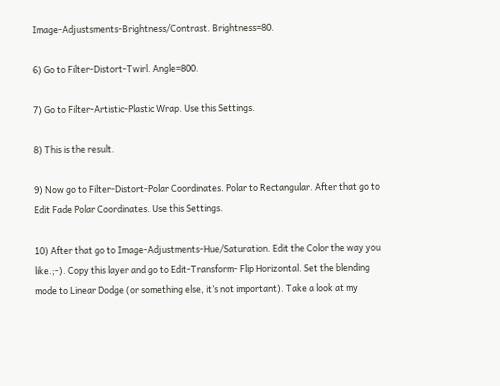Image-Adjustsments-Brightness/Contrast. Brightness=80.

6) Go to Filter-Distort-Twirl. Angle=800.

7) Go to Filter-Artistic-Plastic Wrap. Use this Settings.

8) This is the result.

9) Now go to Filter-Distort-Polar Coordinates. Polar to Rectangular. After that go to Edit Fade Polar Coordinates. Use this Settings.

10) After that go to Image-Adjustments-Hue/Saturation. Edit the Color the way you like.;-). Copy this layer and go to Edit-Transform- Flip Horizontal. Set the blending mode to Linear Dodge (or something else, it’s not important). Take a look at my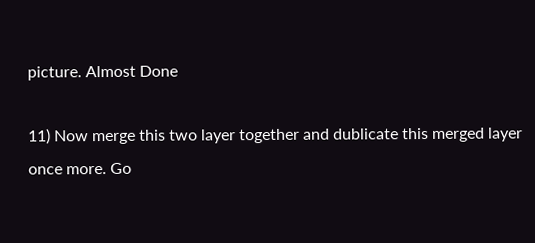picture. Almost Done

11) Now merge this two layer together and dublicate this merged layer once more. Go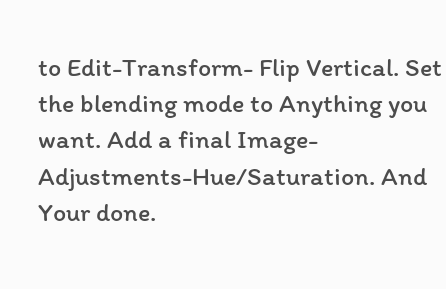to Edit-Transform- Flip Vertical. Set the blending mode to Anything you want. Add a final Image-Adjustments-Hue/Saturation. And Your done.